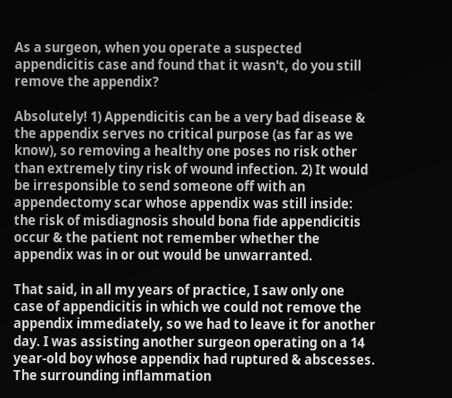As a surgeon, when you operate a suspected appendicitis case and found that it wasn't, do you still remove the appendix?

Absolutely! 1) Appendicitis can be a very bad disease & the appendix serves no critical purpose (as far as we know), so removing a healthy one poses no risk other than extremely tiny risk of wound infection. 2) It would be irresponsible to send someone off with an appendectomy scar whose appendix was still inside: the risk of misdiagnosis should bona fide appendicitis occur & the patient not remember whether the appendix was in or out would be unwarranted.

That said, in all my years of practice, I saw only one case of appendicitis in which we could not remove the appendix immediately, so we had to leave it for another day. I was assisting another surgeon operating on a 14 year-old boy whose appendix had ruptured & abscesses. The surrounding inflammation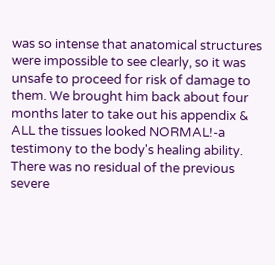was so intense that anatomical structures were impossible to see clearly, so it was unsafe to proceed for risk of damage to them. We brought him back about four months later to take out his appendix & ALL the tissues looked NORMAL!-a testimony to the body's healing ability. There was no residual of the previous severe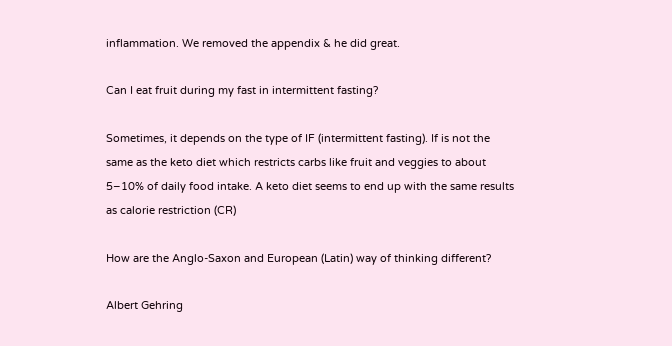inflammation. We removed the appendix & he did great.

Can I eat fruit during my fast in intermittent fasting?

Sometimes, it depends on the type of IF (intermittent fasting). If is not the same as the keto diet which restricts carbs like fruit and veggies to about 5–10% of daily food intake. A keto diet seems to end up with the same results as calorie restriction (CR)

How are the Anglo-Saxon and European (Latin) way of thinking different?

Albert Gehring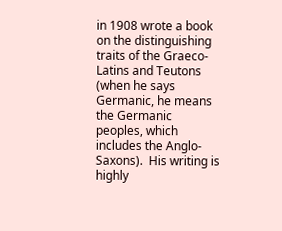in 1908 wrote a book on the distinguishing traits of the Graeco-Latins and Teutons (when he says Germanic, he means the Germanic peoples, which includes the Anglo-Saxons).  His writing is highly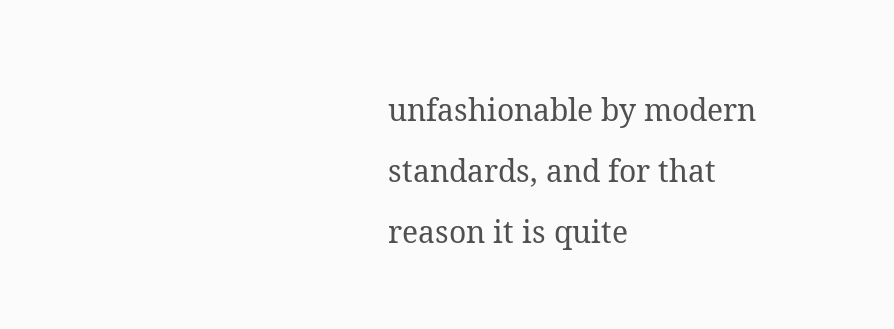unfashionable by modern standards, and for that reason it is quite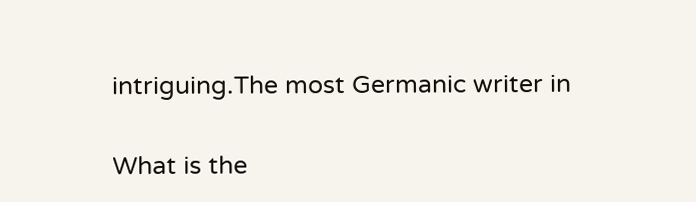intriguing.The most Germanic writer in

What is the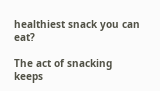healthiest snack you can eat?

The act of snacking keeps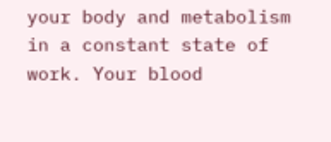your body and metabolism in a constant state of work. Your blood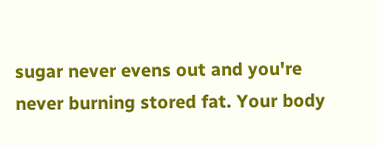sugar never evens out and you're never burning stored fat. Your body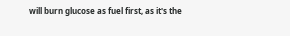will burn glucose as fuel first, as it's the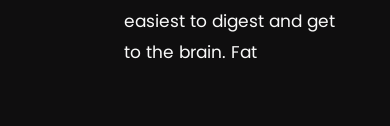easiest to digest and get to the brain. Fat